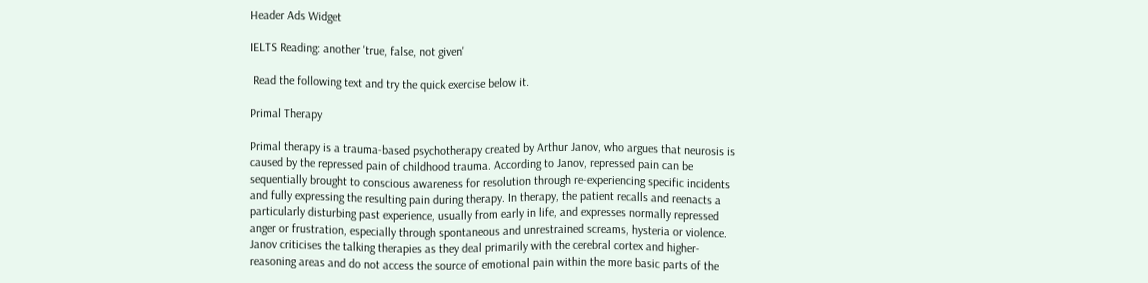Header Ads Widget

IELTS Reading: another 'true, false, not given'

 Read the following text and try the quick exercise below it.

Primal Therapy

Primal therapy is a trauma-based psychotherapy created by Arthur Janov, who argues that neurosis is caused by the repressed pain of childhood trauma. According to Janov, repressed pain can be sequentially brought to conscious awareness for resolution through re-experiencing specific incidents and fully expressing the resulting pain during therapy. In therapy, the patient recalls and reenacts a particularly disturbing past experience, usually from early in life, and expresses normally repressed anger or frustration, especially through spontaneous and unrestrained screams, hysteria or violence. Janov criticises the talking therapies as they deal primarily with the cerebral cortex and higher-reasoning areas and do not access the source of emotional pain within the more basic parts of the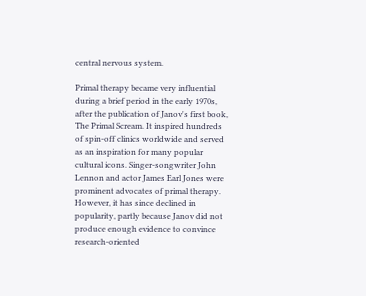central nervous system.

Primal therapy became very influential during a brief period in the early 1970s, after the publication of Janov's first book, The Primal Scream. It inspired hundreds of spin-off clinics worldwide and served as an inspiration for many popular cultural icons. Singer-songwriter John Lennon and actor James Earl Jones were prominent advocates of primal therapy. However, it has since declined in popularity, partly because Janov did not produce enough evidence to convince research-oriented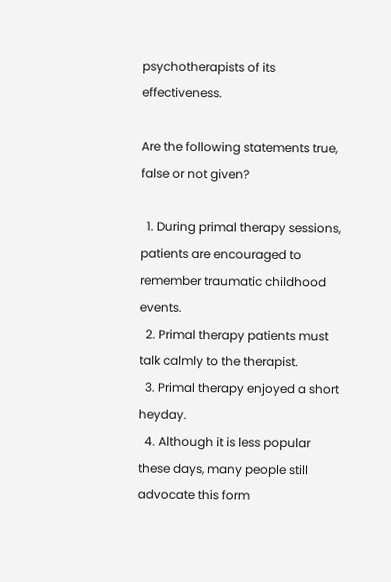psychotherapists of its effectiveness.

Are the following statements true, false or not given?

  1. During primal therapy sessions, patients are encouraged to remember traumatic childhood events.
  2. Primal therapy patients must talk calmly to the therapist.
  3. Primal therapy enjoyed a short heyday.
  4. Although it is less popular these days, many people still advocate this form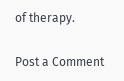of therapy.

Post a Comment